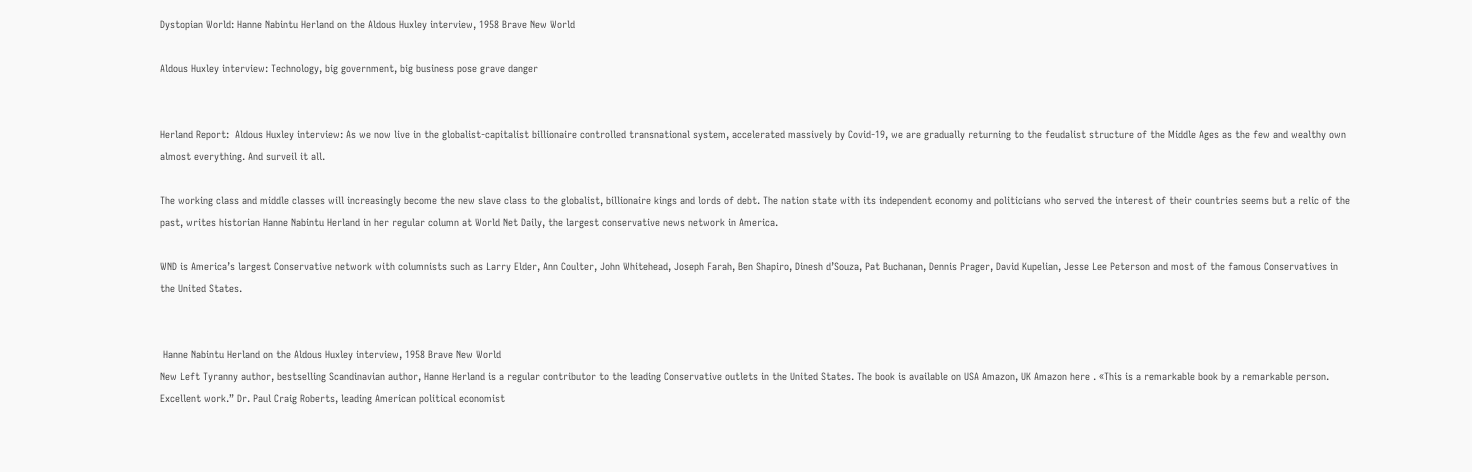Dystopian World: Hanne Nabintu Herland on the Aldous Huxley interview, 1958 Brave New World

Aldous Huxley interview: Technology, big government, big business pose grave danger


Herland Report:  Aldous Huxley interview: As we now live in the globalist-capitalist billionaire controlled transnational system, accelerated massively by Covid-19, we are gradually returning to the feudalist structure of the Middle Ages as the few and wealthy own almost everything. And surveil it all.

The working class and middle classes will increasingly become the new slave class to the globalist, billionaire kings and lords of debt. The nation state with its independent economy and politicians who served the interest of their countries seems but a relic of the past, writes historian Hanne Nabintu Herland in her regular column at World Net Daily, the largest conservative news network in America.

WND is America’s largest Conservative network with columnists such as Larry Elder, Ann Coulter, John Whitehead, Joseph Farah, Ben Shapiro, Dinesh d’Souza, Pat Buchanan, Dennis Prager, David Kupelian, Jesse Lee Peterson and most of the famous Conservatives in the United States.


 Hanne Nabintu Herland on the Aldous Huxley interview, 1958 Brave New World
New Left Tyranny author, bestselling Scandinavian author, Hanne Herland is a regular contributor to the leading Conservative outlets in the United States. The book is available on USA Amazon, UK Amazon here . «This is a remarkable book by a remarkable person. Excellent work.” Dr. Paul Craig Roberts, leading American political economist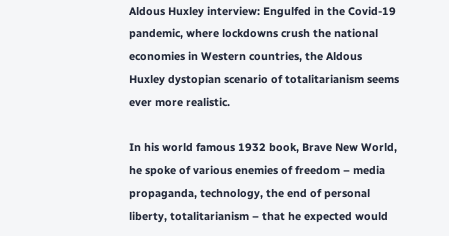Aldous Huxley interview: Engulfed in the Covid-19 pandemic, where lockdowns crush the national economies in Western countries, the Aldous Huxley dystopian scenario of totalitarianism seems ever more realistic.

In his world famous 1932 book, Brave New World, he spoke of various enemies of freedom – media propaganda, technology, the end of personal liberty, totalitarianism – that he expected would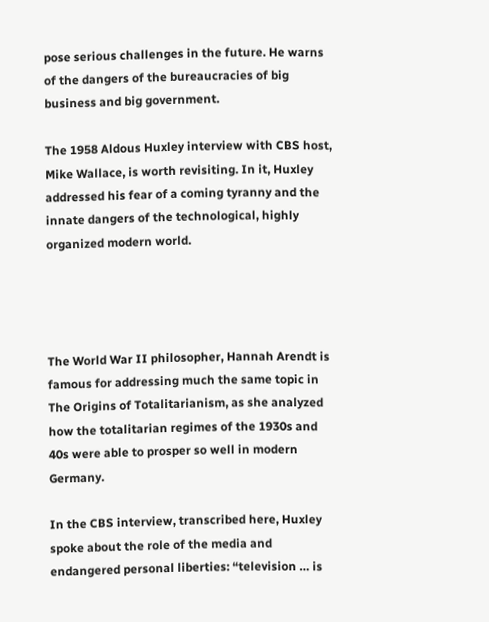pose serious challenges in the future. He warns of the dangers of the bureaucracies of big business and big government.

The 1958 Aldous Huxley interview with CBS host, Mike Wallace, is worth revisiting. In it, Huxley addressed his fear of a coming tyranny and the innate dangers of the technological, highly organized modern world.




The World War II philosopher, Hannah Arendt is famous for addressing much the same topic in The Origins of Totalitarianism, as she analyzed how the totalitarian regimes of the 1930s and 40s were able to prosper so well in modern Germany.

In the CBS interview, transcribed here, Huxley spoke about the role of the media and endangered personal liberties: “television … is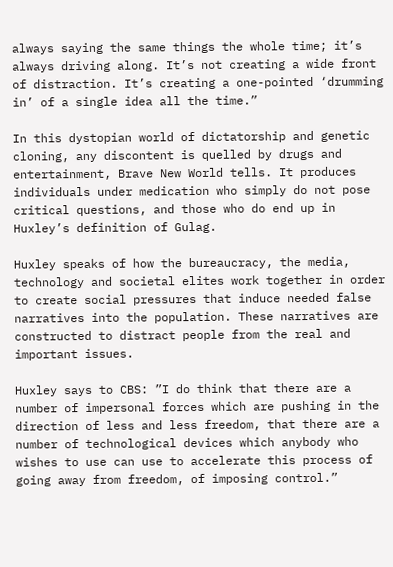always saying the same things the whole time; it’s always driving along. It’s not creating a wide front of distraction. It’s creating a one-pointed ‘drumming in’ of a single idea all the time.”

In this dystopian world of dictatorship and genetic cloning, any discontent is quelled by drugs and entertainment, Brave New World tells. It produces individuals under medication who simply do not pose critical questions, and those who do end up in Huxley’s definition of Gulag.

Huxley speaks of how the bureaucracy, the media, technology and societal elites work together in order to create social pressures that induce needed false narratives into the population. These narratives are constructed to distract people from the real and important issues.

Huxley says to CBS: ”I do think that there are a number of impersonal forces which are pushing in the direction of less and less freedom, that there are a number of technological devices which anybody who wishes to use can use to accelerate this process of going away from freedom, of imposing control.”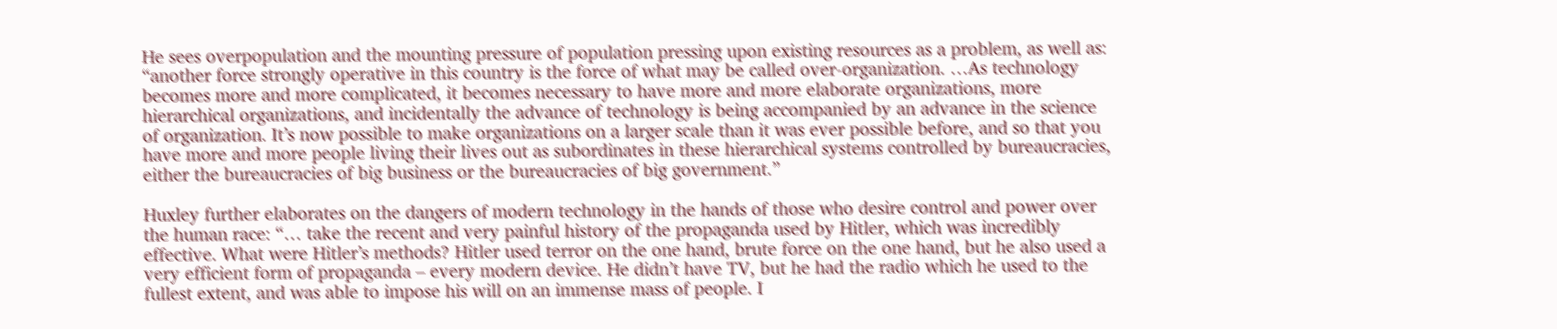He sees overpopulation and the mounting pressure of population pressing upon existing resources as a problem, as well as: “another force strongly operative in this country is the force of what may be called over-organization. …As technology becomes more and more complicated, it becomes necessary to have more and more elaborate organizations, more hierarchical organizations, and incidentally the advance of technology is being accompanied by an advance in the science of organization. It’s now possible to make organizations on a larger scale than it was ever possible before, and so that you have more and more people living their lives out as subordinates in these hierarchical systems controlled by bureaucracies, either the bureaucracies of big business or the bureaucracies of big government.”

Huxley further elaborates on the dangers of modern technology in the hands of those who desire control and power over the human race: “… take the recent and very painful history of the propaganda used by Hitler, which was incredibly effective. What were Hitler’s methods? Hitler used terror on the one hand, brute force on the one hand, but he also used a very efficient form of propaganda – every modern device. He didn’t have TV, but he had the radio which he used to the fullest extent, and was able to impose his will on an immense mass of people. I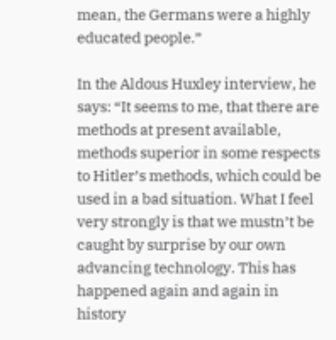mean, the Germans were a highly educated people.”

In the Aldous Huxley interview, he says: “It seems to me, that there are methods at present available, methods superior in some respects to Hitler’s methods, which could be used in a bad situation. What I feel very strongly is that we mustn’t be caught by surprise by our own advancing technology. This has happened again and again in history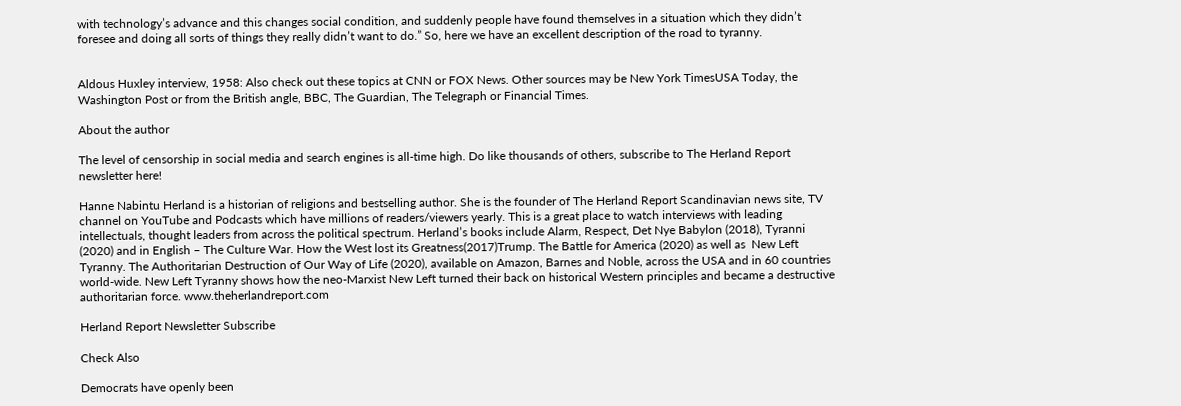with technology’s advance and this changes social condition, and suddenly people have found themselves in a situation which they didn’t foresee and doing all sorts of things they really didn’t want to do.” So, here we have an excellent description of the road to tyranny.


Aldous Huxley interview, 1958: Also check out these topics at CNN or FOX News. Other sources may be New York TimesUSA Today, the Washington Post or from the British angle, BBC, The Guardian, The Telegraph or Financial Times.

About the author

The level of censorship in social media and search engines is all-time high. Do like thousands of others, subscribe to The Herland Report newsletter here!

Hanne Nabintu Herland is a historian of religions and bestselling author. She is the founder of The Herland Report Scandinavian news site, TV channel on YouTube and Podcasts which have millions of readers/viewers yearly. This is a great place to watch interviews with leading intellectuals, thought leaders from across the political spectrum. Herland’s books include Alarm, Respect, Det Nye Babylon (2018), Tyranni (2020) and in English – The Culture War. How the West lost its Greatness(2017)Trump. The Battle for America (2020) as well as  New Left Tyranny. The Authoritarian Destruction of Our Way of Life (2020), available on Amazon, Barnes and Noble, across the USA and in 60 countries world-wide. New Left Tyranny shows how the neo-Marxist New Left turned their back on historical Western principles and became a destructive authoritarian force. www.theherlandreport.com

Herland Report Newsletter Subscribe

Check Also

Democrats have openly been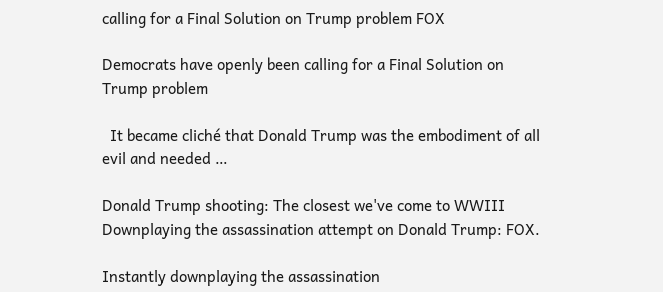calling for a Final Solution on Trump problem FOX

Democrats have openly been calling for a Final Solution on Trump problem

  It became cliché that Donald Trump was the embodiment of all evil and needed …

Donald Trump shooting: The closest we've come to WWIII Downplaying the assassination attempt on Donald Trump: FOX.

Instantly downplaying the assassination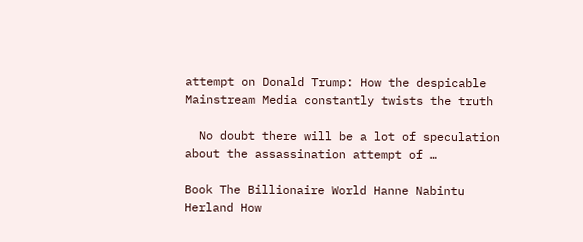attempt on Donald Trump: How the despicable Mainstream Media constantly twists the truth

  No doubt there will be a lot of speculation about the assassination attempt of …

Book The Billionaire World Hanne Nabintu Herland How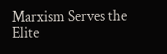Marxism Serves the Elite